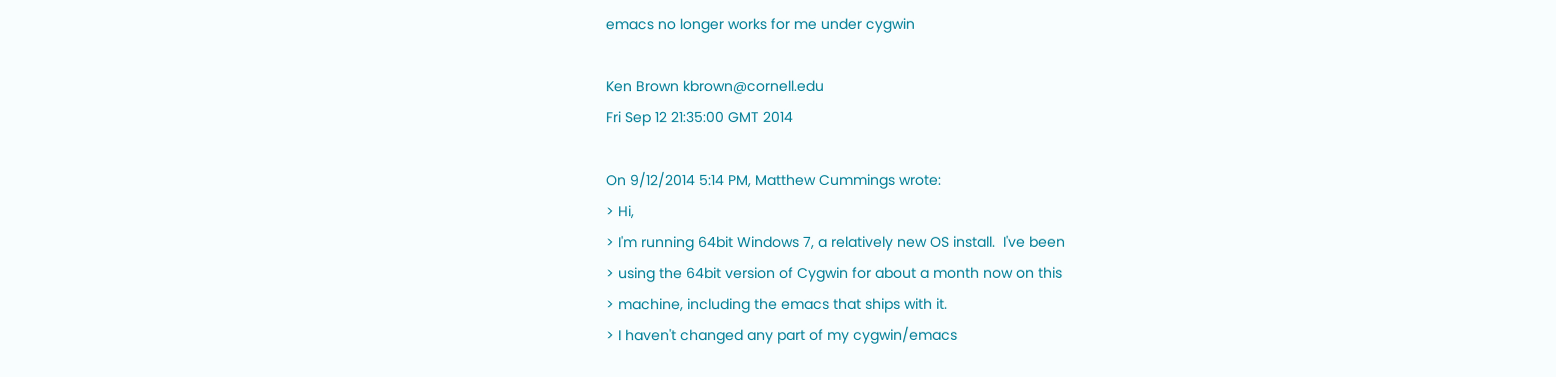emacs no longer works for me under cygwin

Ken Brown kbrown@cornell.edu
Fri Sep 12 21:35:00 GMT 2014

On 9/12/2014 5:14 PM, Matthew Cummings wrote:
> Hi,
> I'm running 64bit Windows 7, a relatively new OS install.  I've been
> using the 64bit version of Cygwin for about a month now on this
> machine, including the emacs that ships with it.
> I haven't changed any part of my cygwin/emacs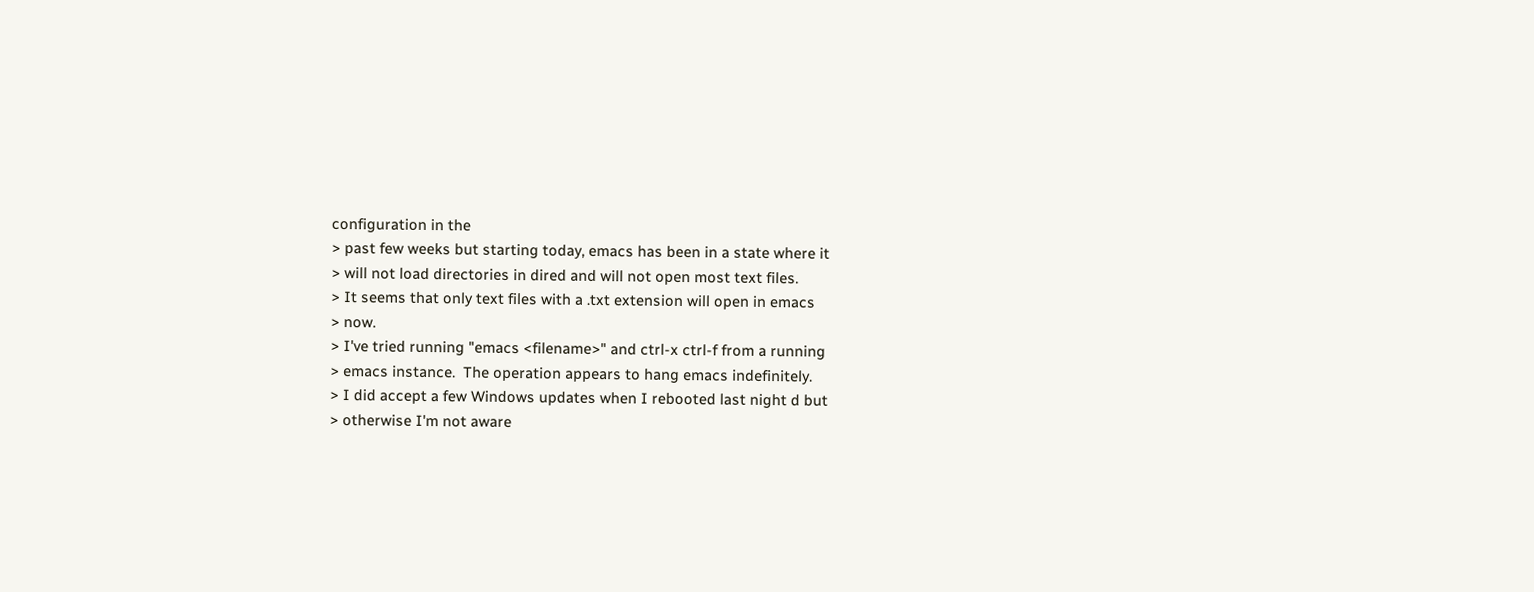configuration in the
> past few weeks but starting today, emacs has been in a state where it
> will not load directories in dired and will not open most text files.
> It seems that only text files with a .txt extension will open in emacs
> now.
> I've tried running "emacs <filename>" and ctrl-x ctrl-f from a running
> emacs instance.  The operation appears to hang emacs indefinitely.
> I did accept a few Windows updates when I rebooted last night d but
> otherwise I'm not aware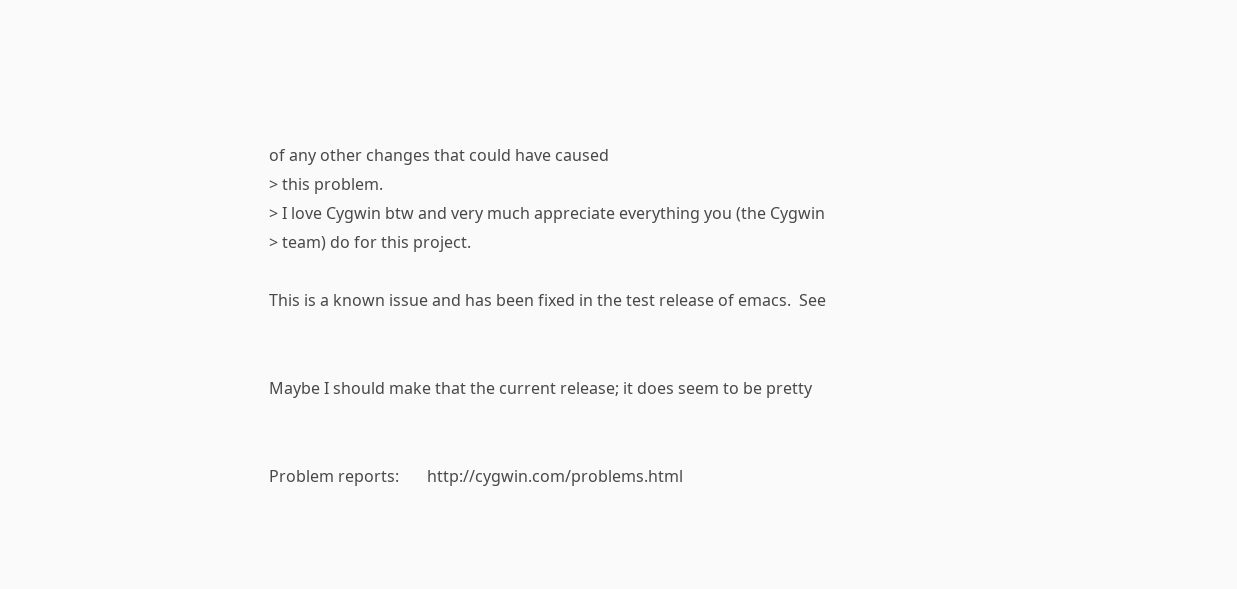of any other changes that could have caused
> this problem.
> I love Cygwin btw and very much appreciate everything you (the Cygwin
> team) do for this project.

This is a known issue and has been fixed in the test release of emacs.  See


Maybe I should make that the current release; it does seem to be pretty


Problem reports:       http://cygwin.com/problems.html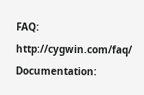FAQ:                   http://cygwin.com/faq/
Documentation: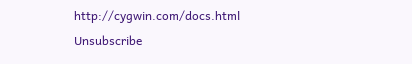http://cygwin.com/docs.html
Unsubscribe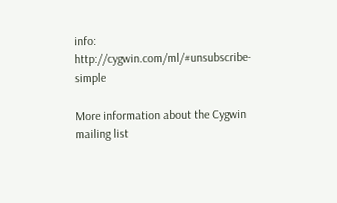info:      http://cygwin.com/ml/#unsubscribe-simple

More information about the Cygwin mailing list